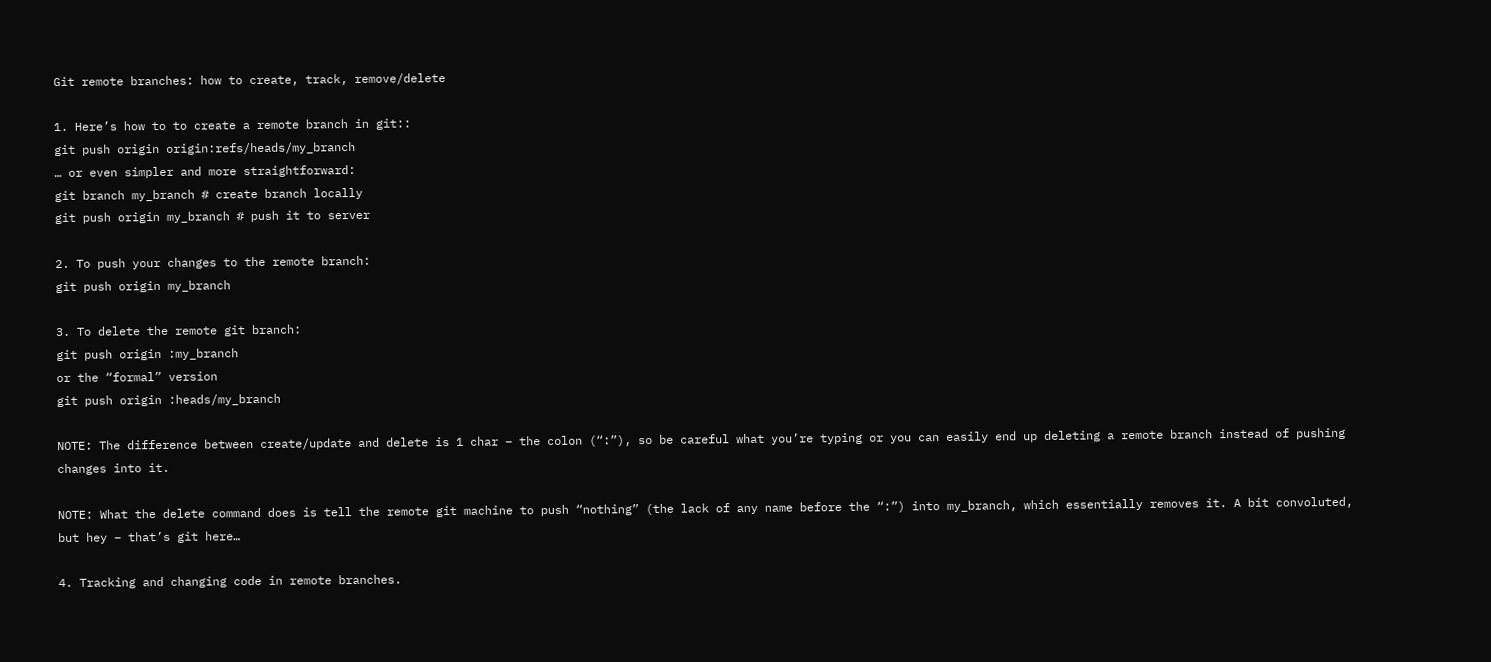Git remote branches: how to create, track, remove/delete

1. Here’s how to to create a remote branch in git::
git push origin origin:refs/heads/my_branch
… or even simpler and more straightforward:
git branch my_branch # create branch locally
git push origin my_branch # push it to server

2. To push your changes to the remote branch:
git push origin my_branch

3. To delete the remote git branch:
git push origin :my_branch
or the “formal” version
git push origin :heads/my_branch

NOTE: The difference between create/update and delete is 1 char – the colon (“:”), so be careful what you’re typing or you can easily end up deleting a remote branch instead of pushing changes into it.

NOTE: What the delete command does is tell the remote git machine to push “nothing” (the lack of any name before the “:”) into my_branch, which essentially removes it. A bit convoluted, but hey – that’s git here…

4. Tracking and changing code in remote branches.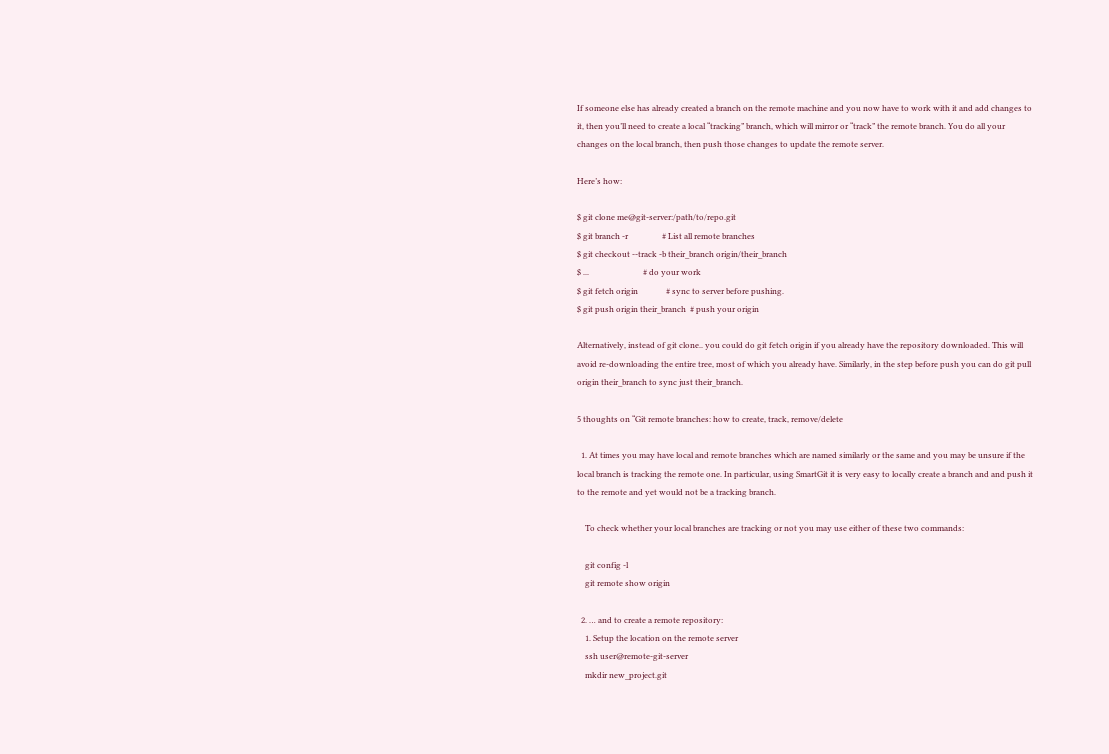If someone else has already created a branch on the remote machine and you now have to work with it and add changes to it, then you’ll need to create a local “tracking” branch, which will mirror or “track” the remote branch. You do all your changes on the local branch, then push those changes to update the remote server.

Here’s how:

$ git clone me@git-server:/path/to/repo.git
$ git branch -r                 # List all remote branches
$ git checkout --track -b their_branch origin/their_branch
$ ...                           # do your work
$ git fetch origin              # sync to server before pushing.
$ git push origin their_branch  # push your origin

Alternatively, instead of git clone.. you could do git fetch origin if you already have the repository downloaded. This will avoid re-downloading the entire tree, most of which you already have. Similarly, in the step before push you can do git pull origin their_branch to sync just their_branch.

5 thoughts on “Git remote branches: how to create, track, remove/delete

  1. At times you may have local and remote branches which are named similarly or the same and you may be unsure if the local branch is tracking the remote one. In particular, using SmartGit it is very easy to locally create a branch and and push it to the remote and yet would not be a tracking branch.

    To check whether your local branches are tracking or not you may use either of these two commands:

    git config -l
    git remote show origin

  2. … and to create a remote repository:
    1. Setup the location on the remote server
    ssh user@remote-git-server
    mkdir new_project.git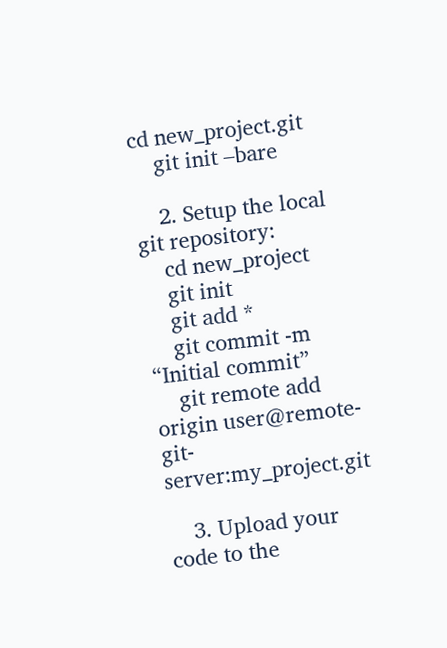cd new_project.git
    git init –bare

    2. Setup the local git repository:
    cd new_project
    git init
    git add *
    git commit -m “Initial commit”
    git remote add origin user@remote-git-server:my_project.git

    3. Upload your code to the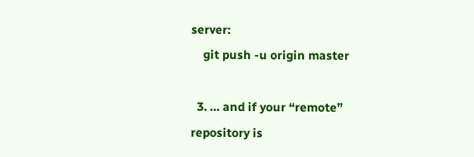server:
    git push -u origin master

  3. … and if your “remote” repository is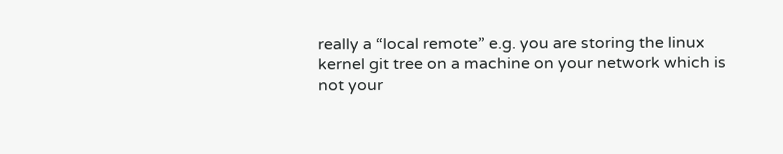really a “local remote” e.g. you are storing the linux kernel git tree on a machine on your network which is not your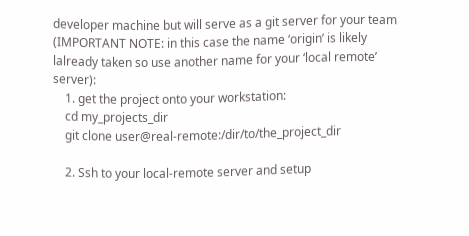developer machine but will serve as a git server for your team (IMPORTANT NOTE: in this case the name ‘origin’ is likely lalready taken so use another name for your ‘local remote’ server):
    1. get the project onto your workstation:
    cd my_projects_dir
    git clone user@real-remote:/dir/to/the_project_dir

    2. Ssh to your local-remote server and setup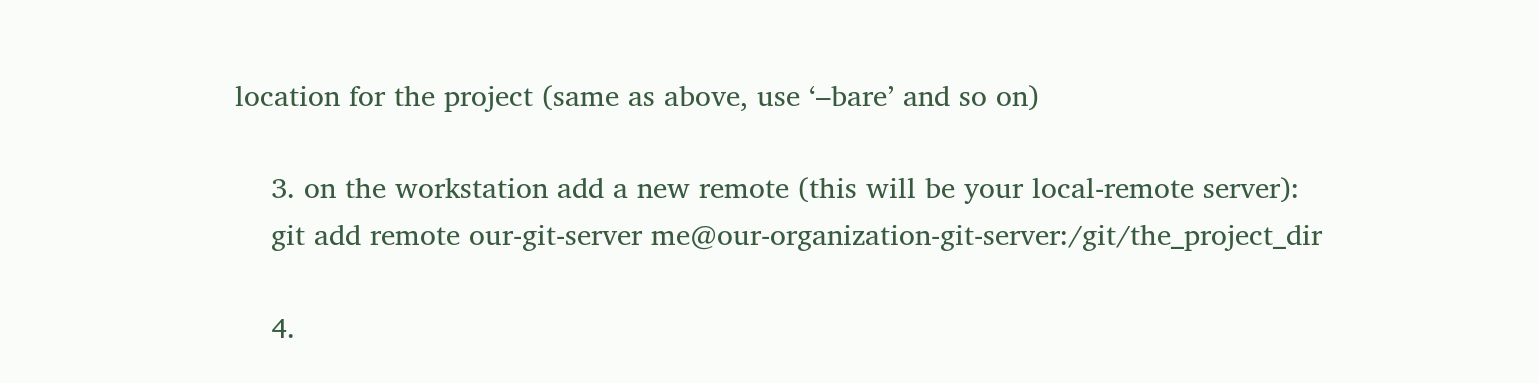location for the project (same as above, use ‘–bare’ and so on)

    3. on the workstation add a new remote (this will be your local-remote server):
    git add remote our-git-server me@our-organization-git-server:/git/the_project_dir

    4.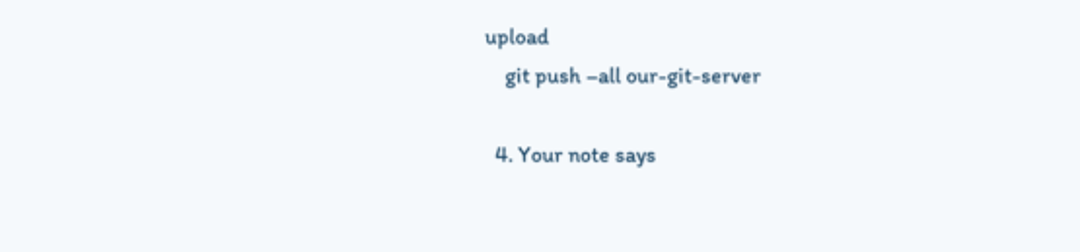upload
    git push –all our-git-server

  4. Your note says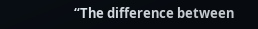“The difference between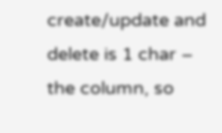create/update and delete is 1 char – the column, so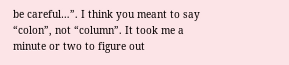be careful…”. I think you meant to say “colon”, not “column”. It took me a minute or two to figure out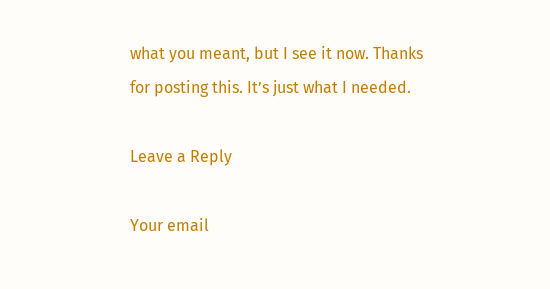what you meant, but I see it now. Thanks for posting this. It’s just what I needed.

Leave a Reply

Your email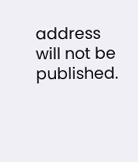address will not be published.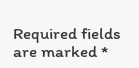Required fields are marked *